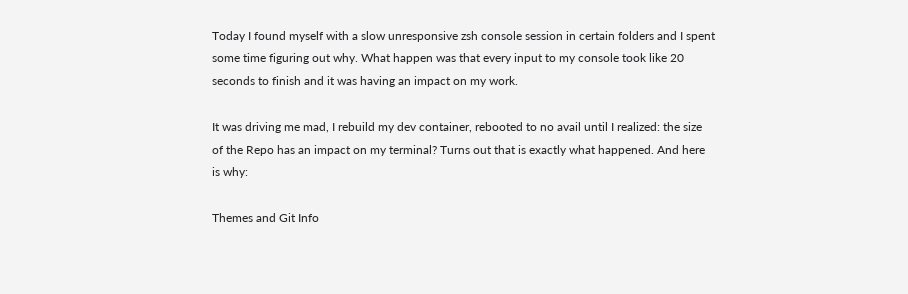Today I found myself with a slow unresponsive zsh console session in certain folders and I spent some time figuring out why. What happen was that every input to my console took like 20 seconds to finish and it was having an impact on my work.

It was driving me mad, I rebuild my dev container, rebooted to no avail until I realized: the size of the Repo has an impact on my terminal? Turns out that is exactly what happened. And here is why:

Themes and Git Info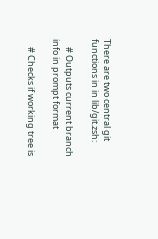There are two central git functions in in lib/git.zsh:

    # Outputs current branch info in prompt format

    # Checks if working tree is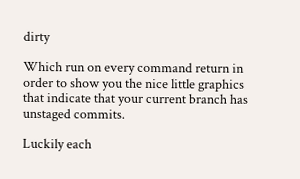dirty

Which run on every command return in order to show you the nice little graphics that indicate that your current branch has unstaged commits.

Luckily each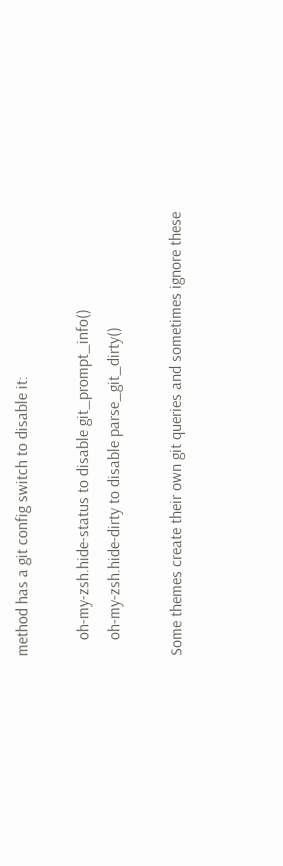method has a git config switch to disable it:

    oh-my-zsh.hide-status to disable git_prompt_info()
    oh-my-zsh.hide-dirty to disable parse_git_dirty()

Some themes create their own git queries and sometimes ignore these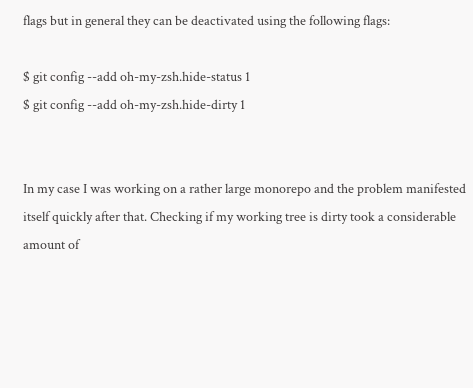flags but in general they can be deactivated using the following flags:

$ git config --add oh-my-zsh.hide-status 1
$ git config --add oh-my-zsh.hide-dirty 1


In my case I was working on a rather large monorepo and the problem manifested itself quickly after that. Checking if my working tree is dirty took a considerable amount of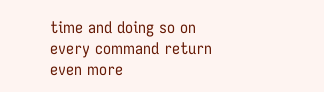time and doing so on every command return even more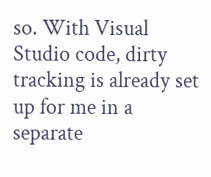so. With Visual Studio code, dirty tracking is already set up for me in a separate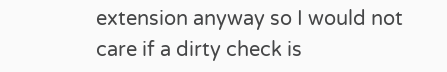extension anyway so I would not care if a dirty check is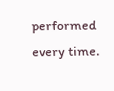performed every time.